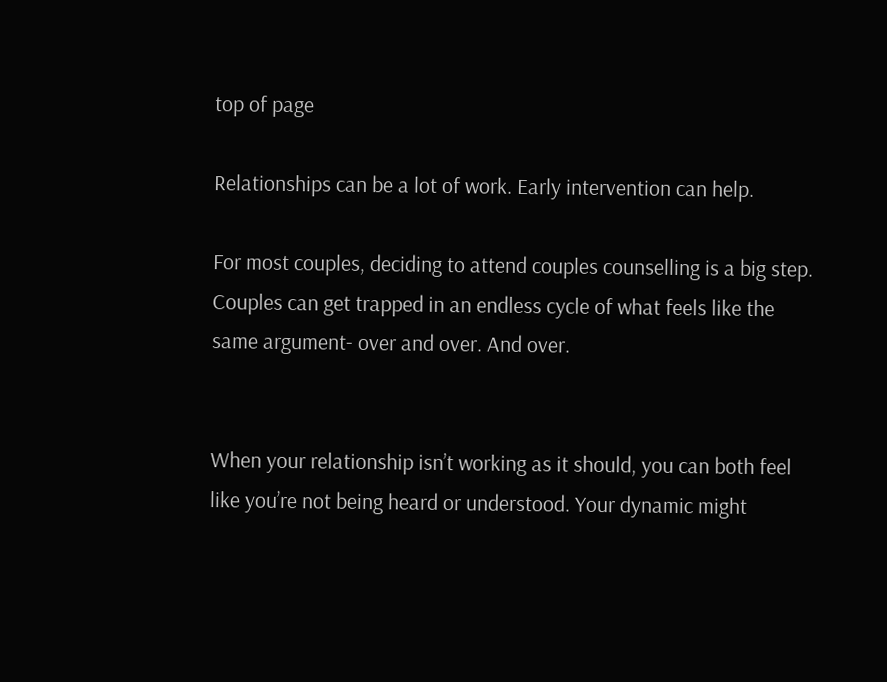top of page

Relationships can be a lot of work. Early intervention can help.

For most couples, deciding to attend couples counselling is a big step. Couples can get trapped in an endless cycle of what feels like the same argument- over and over. And over.


When your relationship isn’t working as it should, you can both feel like you’re not being heard or understood. Your dynamic might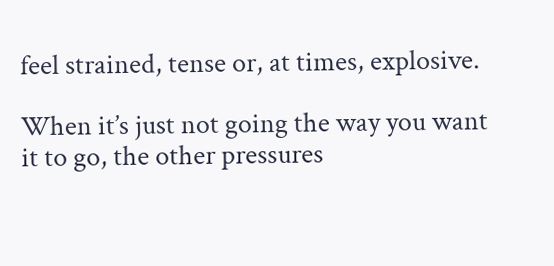feel strained, tense or, at times, explosive.

When it’s just not going the way you want it to go, the other pressures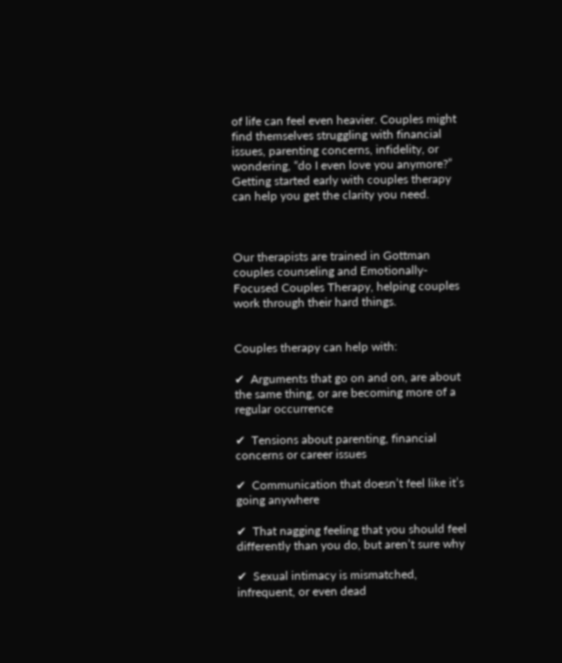of life can feel even heavier. Couples might find themselves struggling with financial issues, parenting concerns, infidelity, or wondering, “do I even love you anymore?” Getting started early with couples therapy can help you get the clarity you need.



Our therapists are trained in Gottman couples counseling and Emotionally-Focused Couples Therapy, helping couples work through their hard things.


Couples therapy can help with:

✔  Arguments that go on and on, are about the same thing, or are becoming more of a regular occurrence

✔  Tensions about parenting, financial concerns or career issues

✔  Communication that doesn’t feel like it’s going anywhere

✔  That nagging feeling that you should feel differently than you do, but aren’t sure why

✔  Sexual intimacy is mismatched, infrequent, or even dead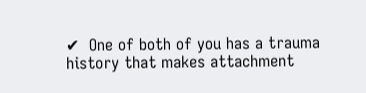✔  One of both of you has a trauma history that makes attachment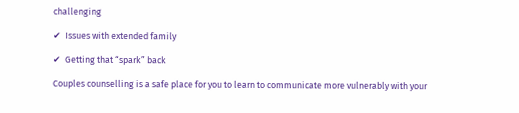challenging

✔  Issues with extended family

✔  Getting that “spark” back

Couples counselling is a safe place for you to learn to communicate more vulnerably with your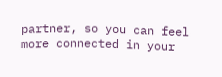partner, so you can feel more connected in your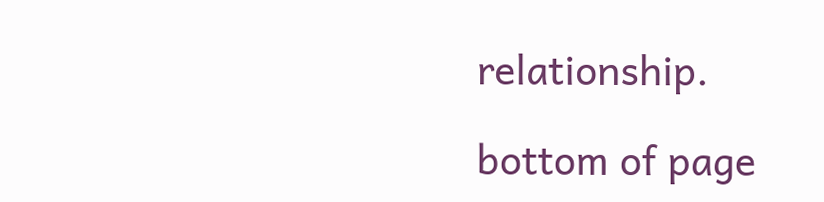relationship.

bottom of page